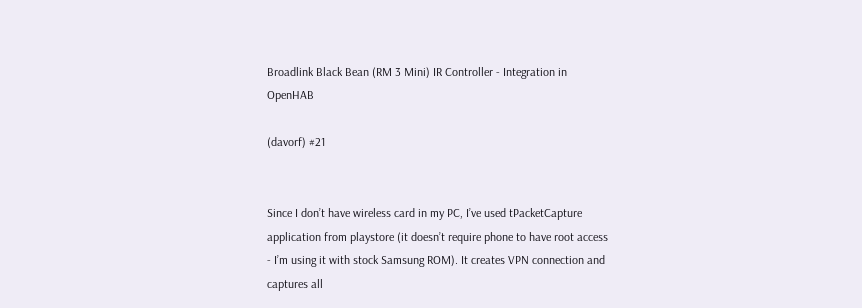Broadlink Black Bean (RM 3 Mini) IR Controller - Integration in OpenHAB

(davorf) #21


Since I don’t have wireless card in my PC, I’ve used tPacketCapture application from playstore (it doesn’t require phone to have root access - I’m using it with stock Samsung ROM). It creates VPN connection and captures all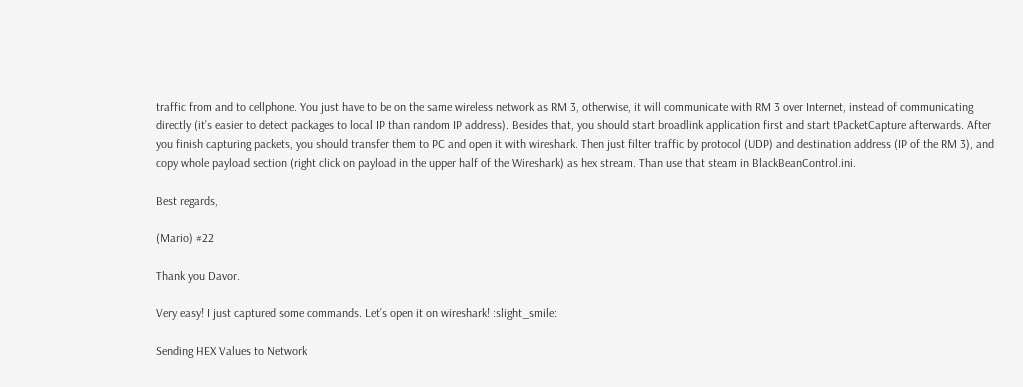traffic from and to cellphone. You just have to be on the same wireless network as RM 3, otherwise, it will communicate with RM 3 over Internet, instead of communicating directly (it’s easier to detect packages to local IP than random IP address). Besides that, you should start broadlink application first and start tPacketCapture afterwards. After you finish capturing packets, you should transfer them to PC and open it with wireshark. Then just filter traffic by protocol (UDP) and destination address (IP of the RM 3), and copy whole payload section (right click on payload in the upper half of the Wireshark) as hex stream. Than use that steam in BlackBeanControl.ini.

Best regards,

(Mario) #22

Thank you Davor.

Very easy! I just captured some commands. Let’s open it on wireshark! :slight_smile:

Sending HEX Values to Network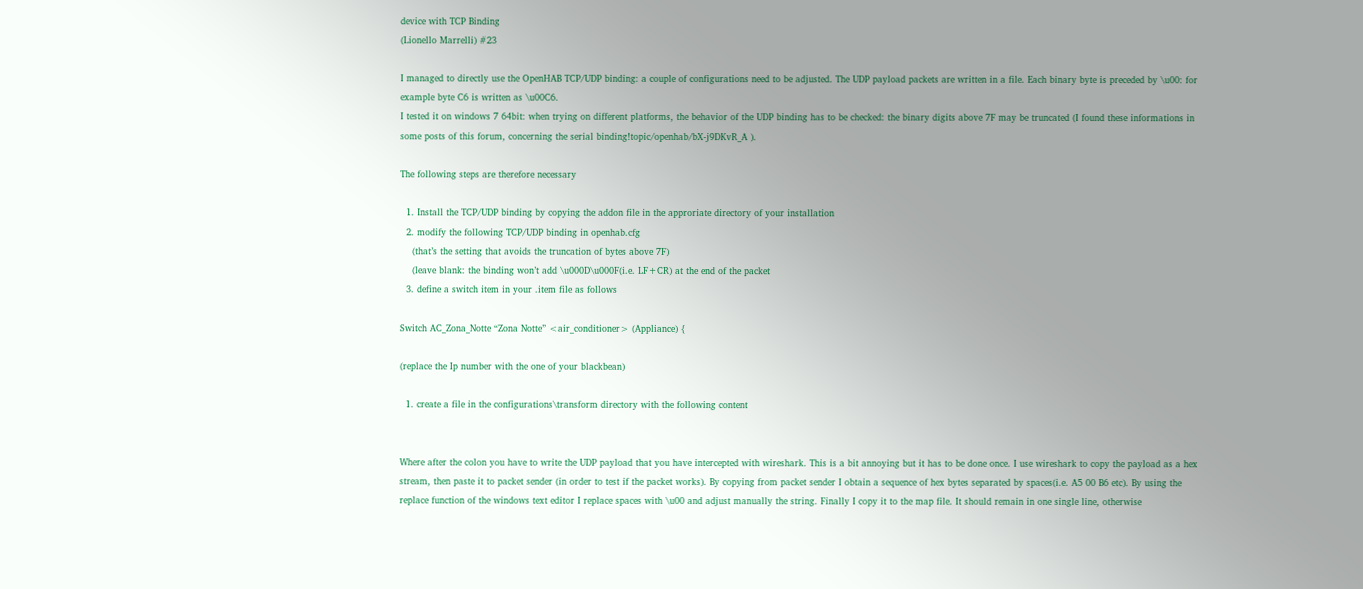device with TCP Binding
(Lionello Marrelli) #23

I managed to directly use the OpenHAB TCP/UDP binding: a couple of configurations need to be adjusted. The UDP payload packets are written in a file. Each binary byte is preceded by \u00: for example byte C6 is written as \u00C6.
I tested it on windows 7 64bit: when trying on different platforms, the behavior of the UDP binding has to be checked: the binary digits above 7F may be truncated (I found these informations in some posts of this forum, concerning the serial binding!topic/openhab/bX-j9DKvR_A ).

The following steps are therefore necessary

  1. Install the TCP/UDP binding by copying the addon file in the approriate directory of your installation
  2. modify the following TCP/UDP binding in openhab.cfg
    (that’s the setting that avoids the truncation of bytes above 7F)
    (leave blank: the binding won’t add \u000D\u000F(i.e. LF+CR) at the end of the packet
  3. define a switch item in your .item file as follows

Switch AC_Zona_Notte “Zona Notte” <air_conditioner> (Appliance) {

(replace the Ip number with the one of your blackbean)

  1. create a file in the configurations\transform directory with the following content


Where after the colon you have to write the UDP payload that you have intercepted with wireshark. This is a bit annoying but it has to be done once. I use wireshark to copy the payload as a hex stream, then paste it to packet sender (in order to test if the packet works). By copying from packet sender I obtain a sequence of hex bytes separated by spaces(i.e. A5 00 B6 etc). By using the replace function of the windows text editor I replace spaces with \u00 and adjust manually the string. Finally I copy it to the map file. It should remain in one single line, otherwise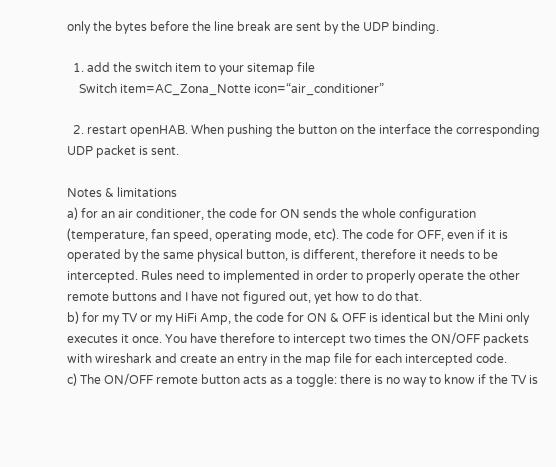only the bytes before the line break are sent by the UDP binding.

  1. add the switch item to your sitemap file
    Switch item=AC_Zona_Notte icon=“air_conditioner”

  2. restart openHAB. When pushing the button on the interface the corresponding UDP packet is sent.

Notes & limitations
a) for an air conditioner, the code for ON sends the whole configuration (temperature, fan speed, operating mode, etc). The code for OFF, even if it is operated by the same physical button, is different, therefore it needs to be intercepted. Rules need to implemented in order to properly operate the other remote buttons and I have not figured out, yet how to do that.
b) for my TV or my HiFi Amp, the code for ON & OFF is identical but the Mini only executes it once. You have therefore to intercept two times the ON/OFF packets with wireshark and create an entry in the map file for each intercepted code.
c) The ON/OFF remote button acts as a toggle: there is no way to know if the TV is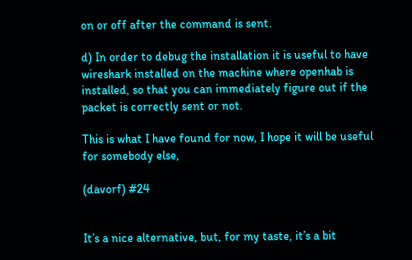on or off after the command is sent.

d) In order to debug the installation it is useful to have wireshark installed on the machine where openhab is installed, so that you can immediately figure out if the packet is correctly sent or not.

This is what I have found for now, I hope it will be useful for somebody else,

(davorf) #24


It’s a nice alternative, but, for my taste, it’s a bit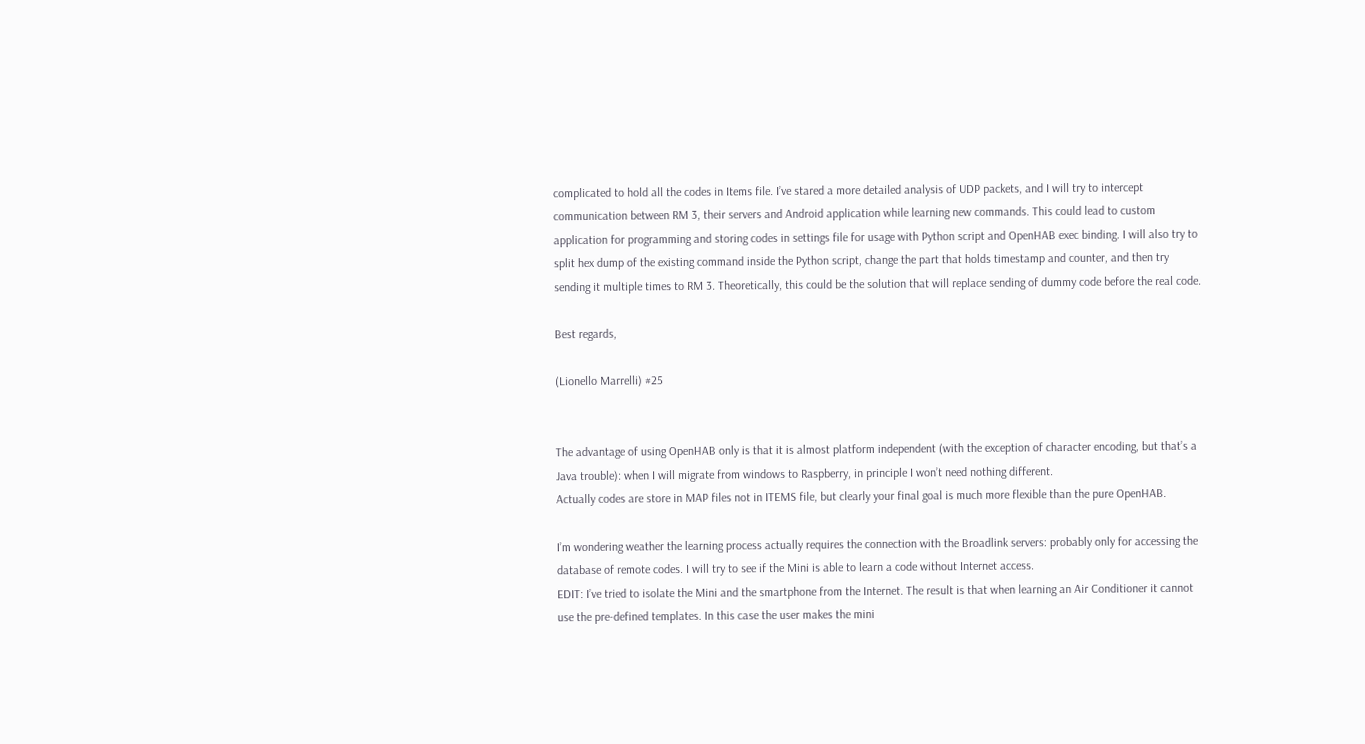complicated to hold all the codes in Items file. I’ve stared a more detailed analysis of UDP packets, and I will try to intercept communication between RM 3, their servers and Android application while learning new commands. This could lead to custom application for programming and storing codes in settings file for usage with Python script and OpenHAB exec binding. I will also try to split hex dump of the existing command inside the Python script, change the part that holds timestamp and counter, and then try sending it multiple times to RM 3. Theoretically, this could be the solution that will replace sending of dummy code before the real code.

Best regards,

(Lionello Marrelli) #25


The advantage of using OpenHAB only is that it is almost platform independent (with the exception of character encoding, but that’s a Java trouble): when I will migrate from windows to Raspberry, in principle I won’t need nothing different.
Actually codes are store in MAP files not in ITEMS file, but clearly your final goal is much more flexible than the pure OpenHAB.

I’m wondering weather the learning process actually requires the connection with the Broadlink servers: probably only for accessing the database of remote codes. I will try to see if the Mini is able to learn a code without Internet access.
EDIT: I’ve tried to isolate the Mini and the smartphone from the Internet. The result is that when learning an Air Conditioner it cannot use the pre-defined templates. In this case the user makes the mini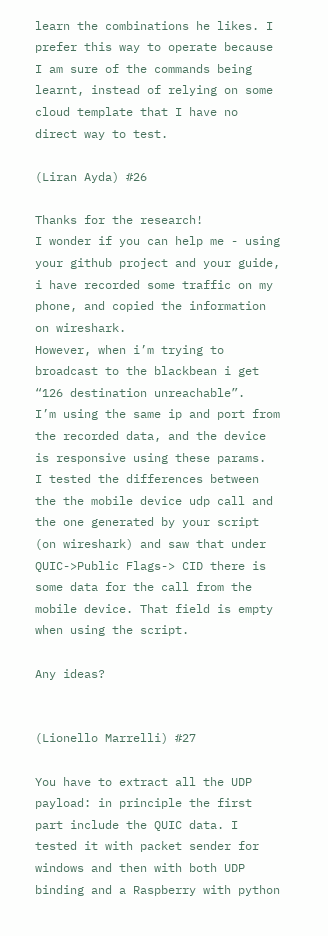learn the combinations he likes. I prefer this way to operate because I am sure of the commands being learnt, instead of relying on some cloud template that I have no direct way to test.

(Liran Ayda) #26

Thanks for the research!
I wonder if you can help me - using your github project and your guide, i have recorded some traffic on my phone, and copied the information on wireshark.
However, when i’m trying to broadcast to the blackbean i get “126 destination unreachable”.
I’m using the same ip and port from the recorded data, and the device is responsive using these params.
I tested the differences between the the mobile device udp call and the one generated by your script (on wireshark) and saw that under QUIC->Public Flags-> CID there is some data for the call from the mobile device. That field is empty when using the script.

Any ideas?


(Lionello Marrelli) #27

You have to extract all the UDP payload: in principle the first part include the QUIC data. I tested it with packet sender for windows and then with both UDP binding and a Raspberry with python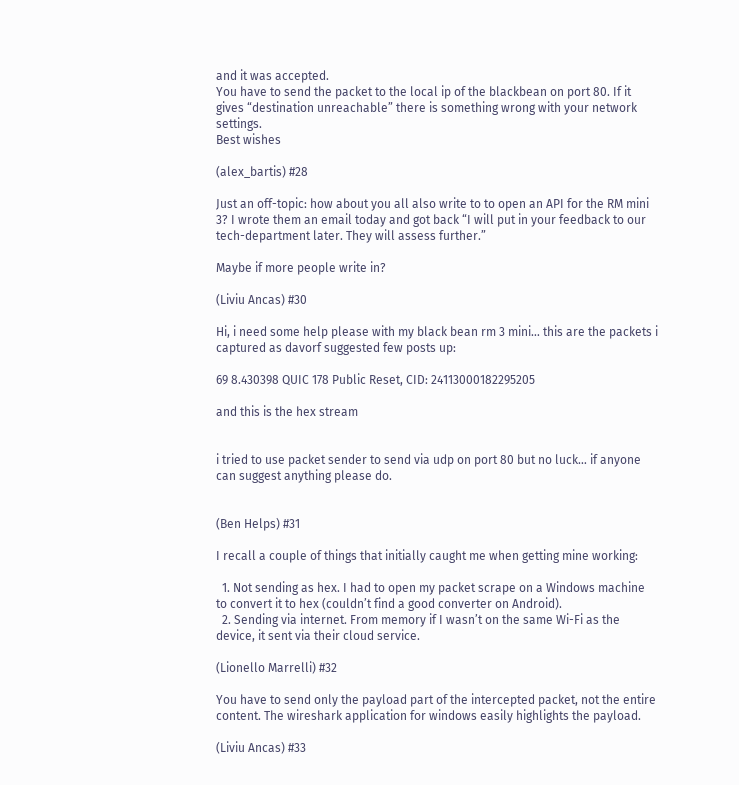and it was accepted.
You have to send the packet to the local ip of the blackbean on port 80. If it gives “destination unreachable” there is something wrong with your network settings.
Best wishes

(alex_bartis) #28

Just an off-topic: how about you all also write to to open an API for the RM mini 3? I wrote them an email today and got back “I will put in your feedback to our tech-department later. They will assess further.”

Maybe if more people write in?

(Liviu Ancas) #30

Hi, i need some help please with my black bean rm 3 mini… this are the packets i captured as davorf suggested few posts up:

69 8.430398 QUIC 178 Public Reset, CID: 24113000182295205

and this is the hex stream


i tried to use packet sender to send via udp on port 80 but no luck… if anyone can suggest anything please do.


(Ben Helps) #31

I recall a couple of things that initially caught me when getting mine working:

  1. Not sending as hex. I had to open my packet scrape on a Windows machine to convert it to hex (couldn’t find a good converter on Android).
  2. Sending via internet. From memory if I wasn’t on the same Wi-Fi as the device, it sent via their cloud service.

(Lionello Marrelli) #32

You have to send only the payload part of the intercepted packet, not the entire content. The wireshark application for windows easily highlights the payload.

(Liviu Ancas) #33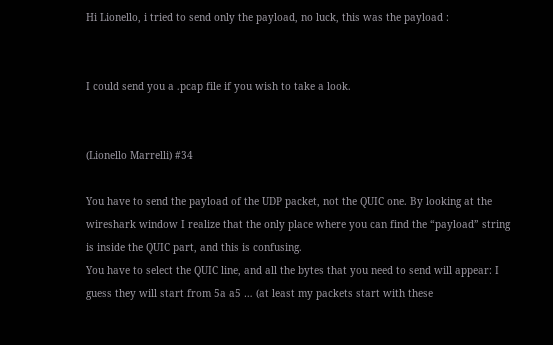Hi Lionello, i tried to send only the payload, no luck, this was the payload :


I could send you a .pcap file if you wish to take a look.


(Lionello Marrelli) #34

You have to send the payload of the UDP packet, not the QUIC one. By looking at the wireshark window I realize that the only place where you can find the “payload” string is inside the QUIC part, and this is confusing.
You have to select the QUIC line, and all the bytes that you need to send will appear: I guess they will start from 5a a5 … (at least my packets start with these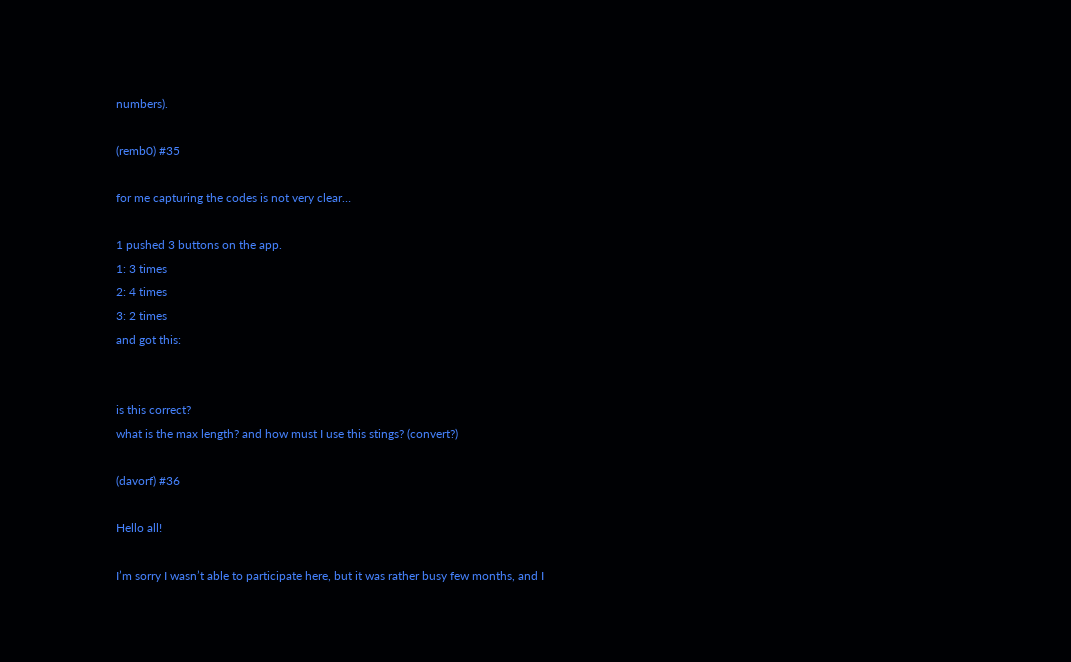numbers).

(remb0) #35

for me capturing the codes is not very clear…

1 pushed 3 buttons on the app.
1: 3 times
2: 4 times
3: 2 times
and got this:


is this correct?
what is the max length? and how must I use this stings? (convert?)

(davorf) #36

Hello all!

I’m sorry I wasn’t able to participate here, but it was rather busy few months, and I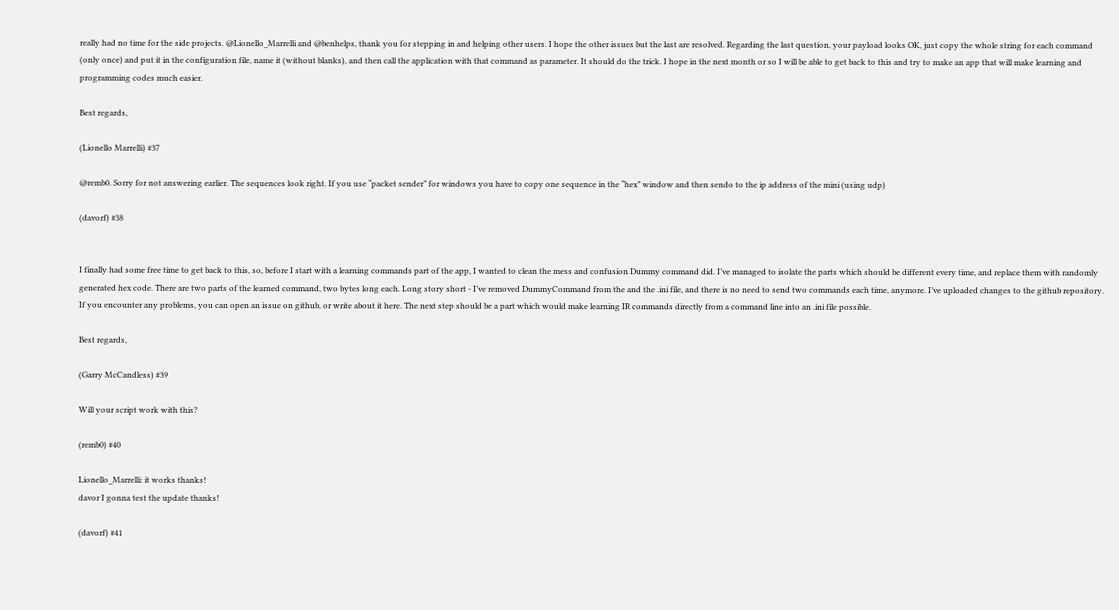really had no time for the side projects. @Lionello_Marrelli and @benhelps, thank you for stepping in and helping other users. I hope the other issues but the last are resolved. Regarding the last question, your payload looks OK, just copy the whole string for each command (only once) and put it in the configuration file, name it (without blanks), and then call the application with that command as parameter. It should do the trick. I hope in the next month or so I will be able to get back to this and try to make an app that will make learning and programming codes much easier.

Best regards,

(Lionello Marrelli) #37

@remb0. Sorry for not answering earlier. The sequences look right. If you use “packet sender” for windows you have to copy one sequence in the “hex” window and then sendo to the ip address of the mini (using udp)

(davorf) #38


I finally had some free time to get back to this, so, before I start with a learning commands part of the app, I wanted to clean the mess and confusion Dummy command did. I’ve managed to isolate the parts which should be different every time, and replace them with randomly generated hex code. There are two parts of the learned command, two bytes long each. Long story short - I’ve removed DummyCommand from the and the .ini file, and there is no need to send two commands each time, anymore. I’ve uploaded changes to the github repository. If you encounter any problems, you can open an issue on github, or write about it here. The next step should be a part which would make learning IR commands directly from a command line into an .ini file possible.

Best regards,

(Garry McCandless) #39

Will your script work with this?

(remb0) #40

Lionello_Marrelli: it works thanks!
davor I gonna test the update thanks!

(davorf) #41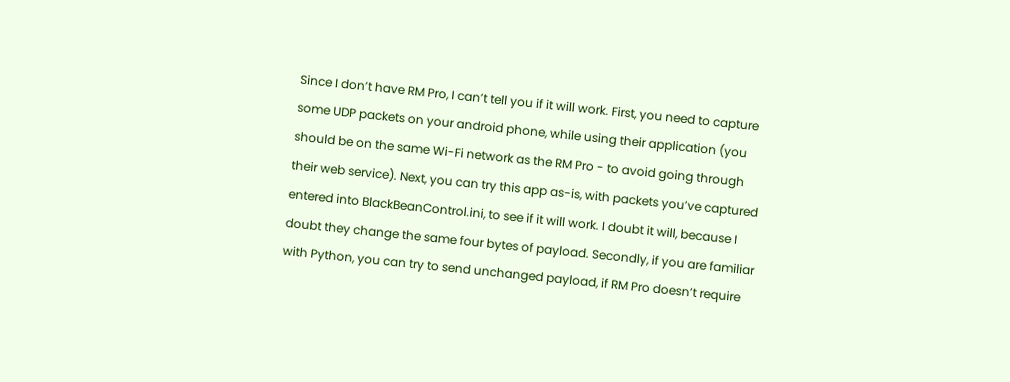Since I don’t have RM Pro, I can’t tell you if it will work. First, you need to capture some UDP packets on your android phone, while using their application (you should be on the same Wi-Fi network as the RM Pro - to avoid going through their web service). Next, you can try this app as-is, with packets you’ve captured entered into BlackBeanControl.ini, to see if it will work. I doubt it will, because I doubt they change the same four bytes of payload. Secondly, if you are familiar with Python, you can try to send unchanged payload, if RM Pro doesn’t require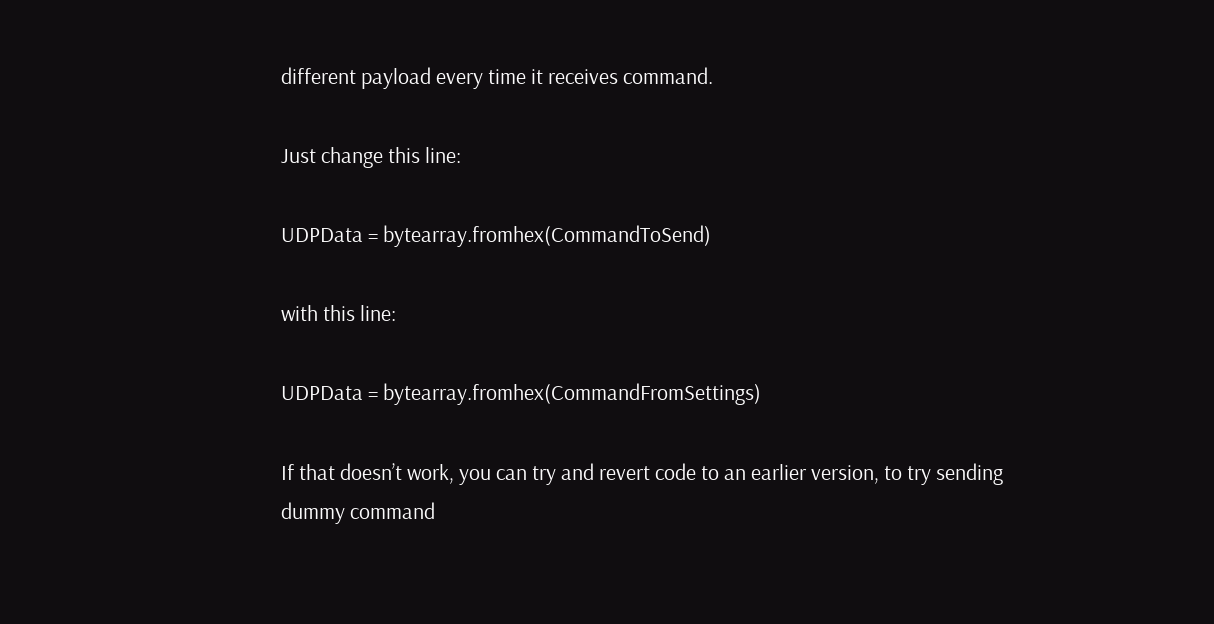different payload every time it receives command.

Just change this line:

UDPData = bytearray.fromhex(CommandToSend)

with this line:

UDPData = bytearray.fromhex(CommandFromSettings)

If that doesn’t work, you can try and revert code to an earlier version, to try sending dummy command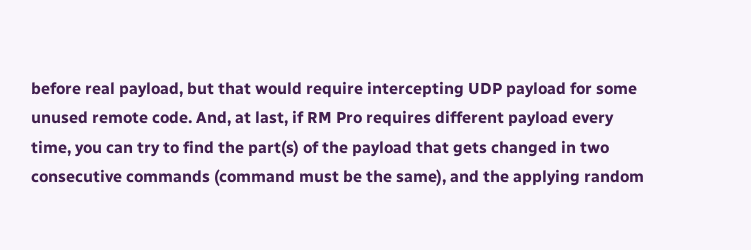before real payload, but that would require intercepting UDP payload for some unused remote code. And, at last, if RM Pro requires different payload every time, you can try to find the part(s) of the payload that gets changed in two consecutive commands (command must be the same), and the applying random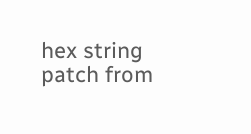hex string patch from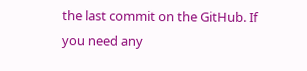the last commit on the GitHub. If you need any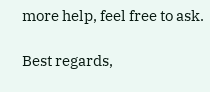more help, feel free to ask.

Best regards,